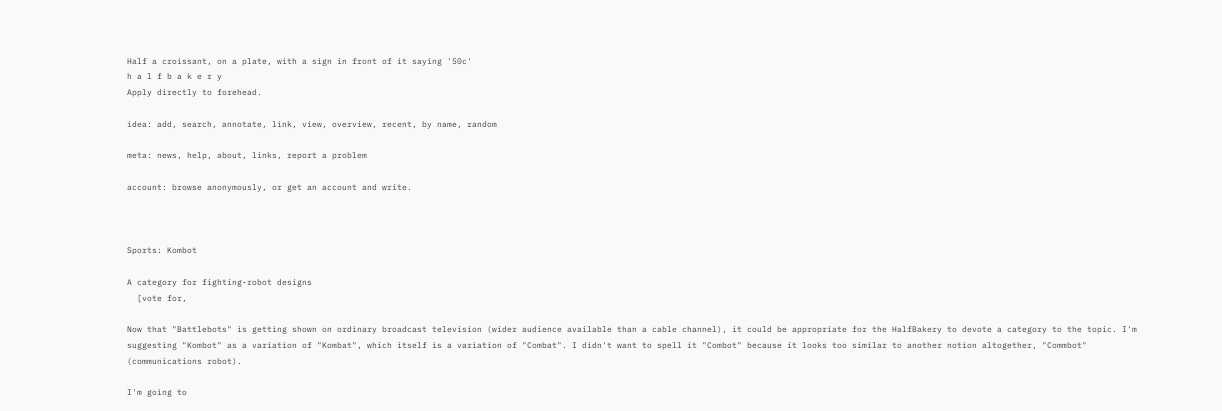Half a croissant, on a plate, with a sign in front of it saying '50c'
h a l f b a k e r y
Apply directly to forehead.

idea: add, search, annotate, link, view, overview, recent, by name, random

meta: news, help, about, links, report a problem

account: browse anonymously, or get an account and write.



Sports: Kombot

A category for fighting-robot designs
  [vote for,

Now that "Battlebots" is getting shown on ordinary broadcast television (wider audience available than a cable channel), it could be appropriate for the HalfBakery to devote a category to the topic. I'm suggesting "Kombot" as a variation of "Kombat", which itself is a variation of "Combat". I didn't want to spell it "Combot" because it looks too similar to another notion altogether, "Commbot" (communications robot).

I'm going to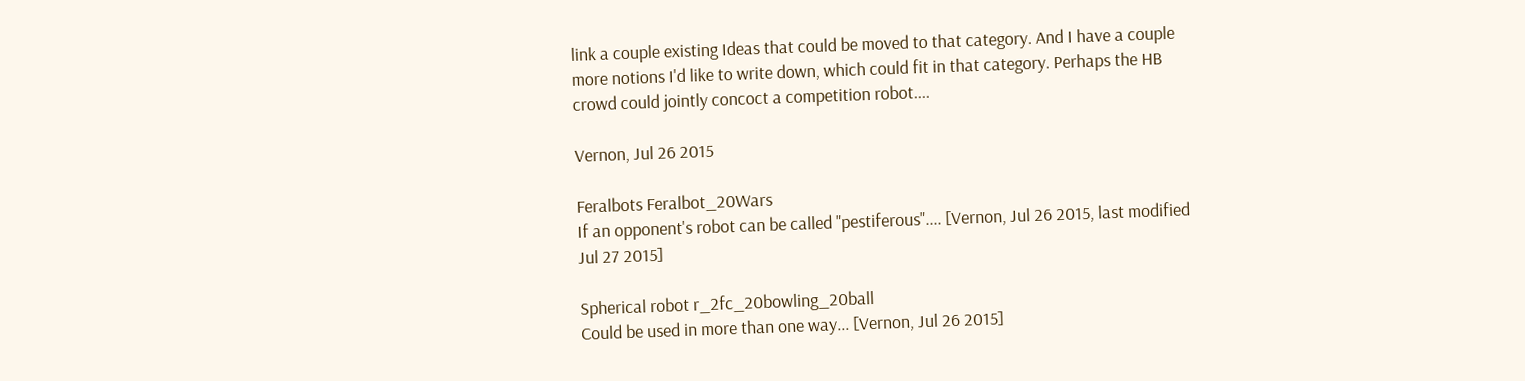link a couple existing Ideas that could be moved to that category. And I have a couple more notions I'd like to write down, which could fit in that category. Perhaps the HB crowd could jointly concoct a competition robot....

Vernon, Jul 26 2015

Feralbots Feralbot_20Wars
If an opponent's robot can be called "pestiferous".... [Vernon, Jul 26 2015, last modified Jul 27 2015]

Spherical robot r_2fc_20bowling_20ball
Could be used in more than one way... [Vernon, Jul 26 2015]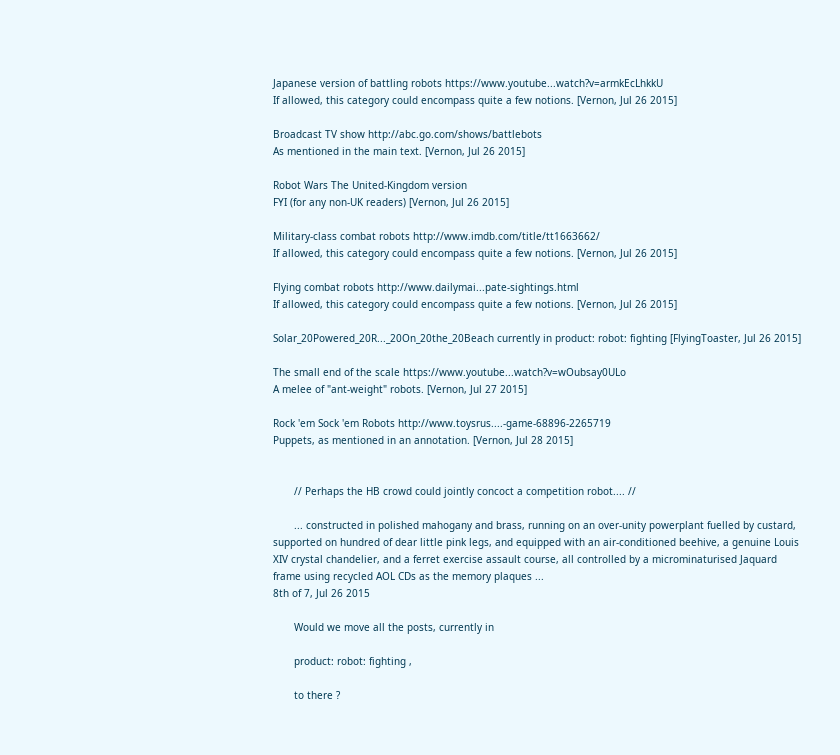Japanese version of battling robots https://www.youtube...watch?v=armkEcLhkkU
If allowed, this category could encompass quite a few notions. [Vernon, Jul 26 2015]

Broadcast TV show http://abc.go.com/shows/battlebots
As mentioned in the main text. [Vernon, Jul 26 2015]

Robot Wars The United-Kingdom version
FYI (for any non-UK readers) [Vernon, Jul 26 2015]

Military-class combat robots http://www.imdb.com/title/tt1663662/
If allowed, this category could encompass quite a few notions. [Vernon, Jul 26 2015]

Flying combat robots http://www.dailymai...pate-sightings.html
If allowed, this category could encompass quite a few notions. [Vernon, Jul 26 2015]

Solar_20Powered_20R..._20On_20the_20Beach currently in product: robot: fighting [FlyingToaster, Jul 26 2015]

The small end of the scale https://www.youtube...watch?v=wOubsay0ULo
A melee of "ant-weight" robots. [Vernon, Jul 27 2015]

Rock 'em Sock 'em Robots http://www.toysrus....-game-68896-2265719
Puppets, as mentioned in an annotation. [Vernon, Jul 28 2015]


       // Perhaps the HB crowd could jointly concoct a competition robot.... //

       ... constructed in polished mahogany and brass, running on an over-unity powerplant fuelled by custard, supported on hundred of dear little pink legs, and equipped with an air-conditioned beehive, a genuine Louis XIV crystal chandelier, and a ferret exercise assault course, all controlled by a microminaturised Jaquard frame using recycled AOL CDs as the memory plaques ...
8th of 7, Jul 26 2015

       Would we move all the posts, currently in

       product: robot: fighting ,

       to there ?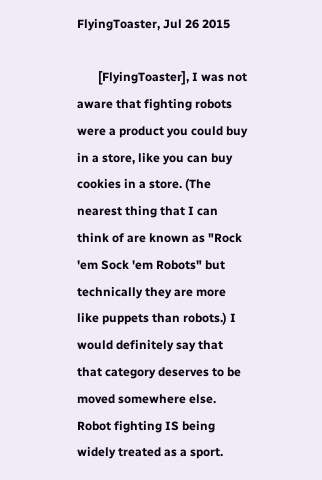FlyingToaster, Jul 26 2015

       [FlyingToaster], I was not aware that fighting robots were a product you could buy in a store, like you can buy cookies in a store. (The nearest thing that I can think of are known as "Rock 'em Sock 'em Robots" but technically they are more like puppets than robots.) I would definitely say that that category deserves to be moved somewhere else. Robot fighting IS being widely treated as a sport.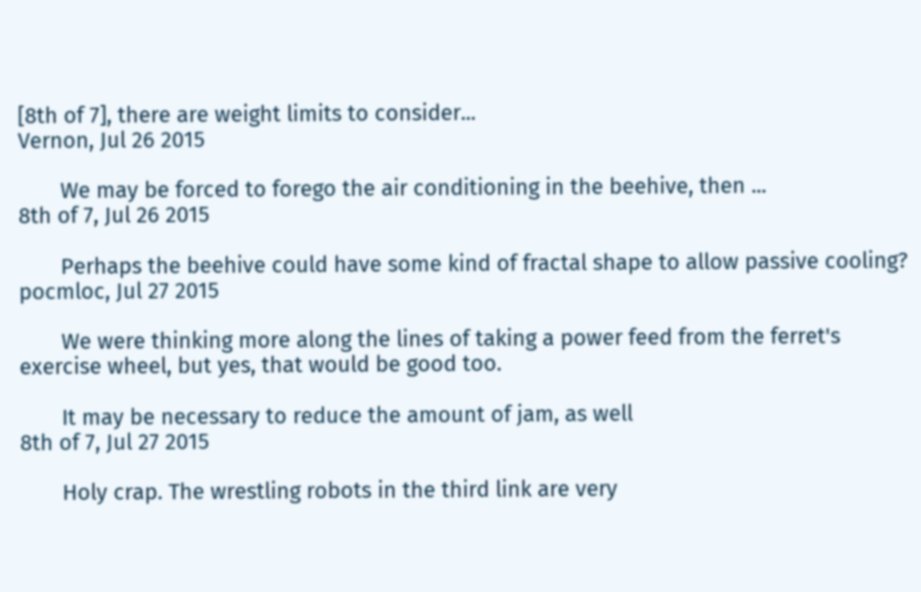[8th of 7], there are weight limits to consider...
Vernon, Jul 26 2015

       We may be forced to forego the air conditioning in the beehive, then ...
8th of 7, Jul 26 2015

       Perhaps the beehive could have some kind of fractal shape to allow passive cooling?
pocmloc, Jul 27 2015

       We were thinking more along the lines of taking a power feed from the ferret's exercise wheel, but yes, that would be good too.

       It may be necessary to reduce the amount of jam, as well
8th of 7, Jul 27 2015

       Holy crap. The wrestling robots in the third link are very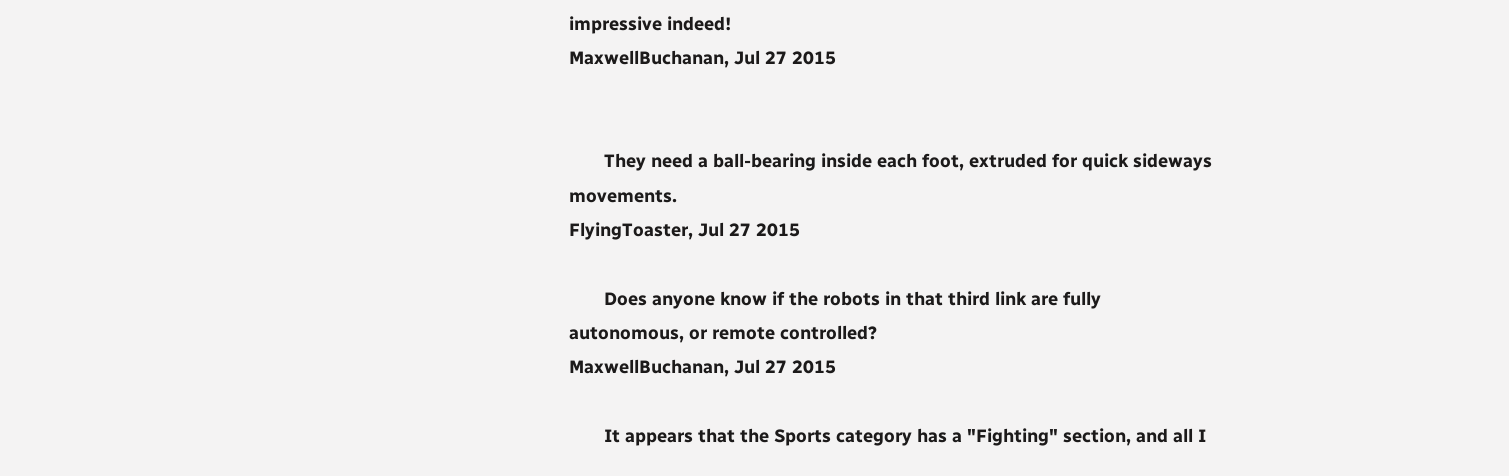impressive indeed!
MaxwellBuchanan, Jul 27 2015


       They need a ball-bearing inside each foot, extruded for quick sideways movements.
FlyingToaster, Jul 27 2015

       Does anyone know if the robots in that third link are fully autonomous, or remote controlled?
MaxwellBuchanan, Jul 27 2015

       It appears that the Sports category has a "Fighting" section, and all I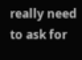really need to ask for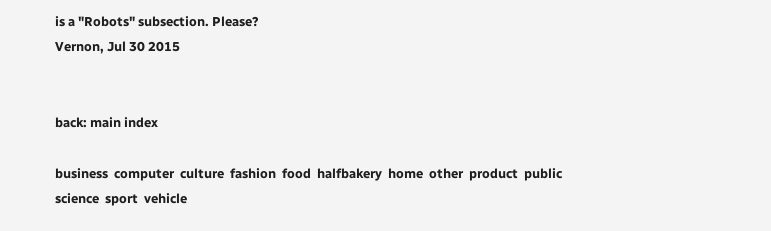is a "Robots" subsection. Please?
Vernon, Jul 30 2015


back: main index

business  computer  culture  fashion  food  halfbakery  home  other  product  public  science  sport  vehicle